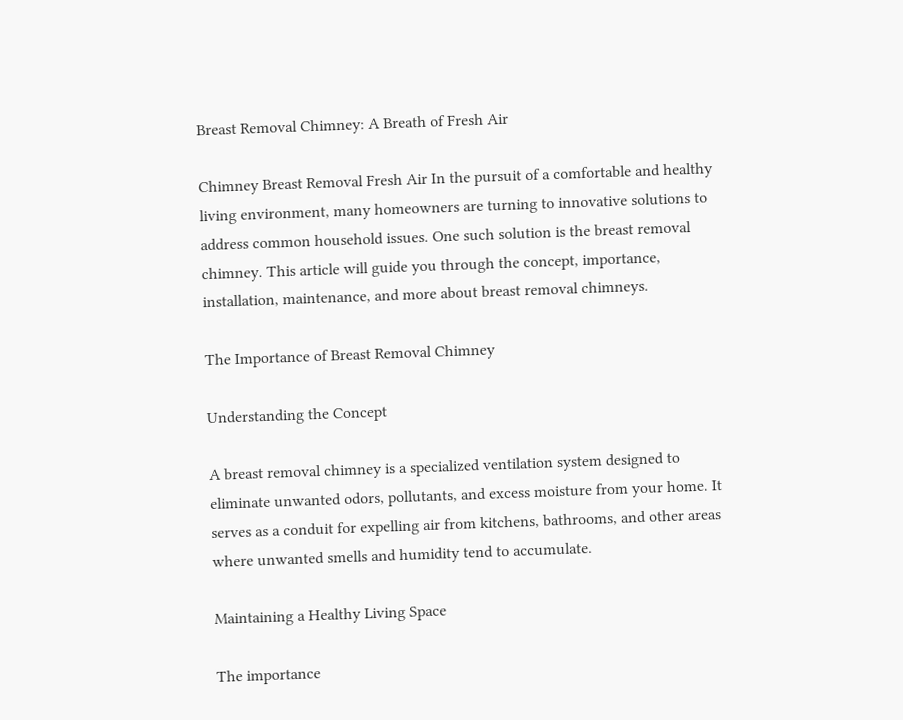Breast Removal Chimney: A Breath of Fresh Air

Chimney Breast Removal Fresh Air In the pursuit of a comfortable and healthy living environment, many homeowners are turning to innovative solutions to address common household issues. One such solution is the breast removal chimney. This article will guide you through the concept, importance, installation, maintenance, and more about breast removal chimneys.

The Importance of Breast Removal Chimney

Understanding the Concept

A breast removal chimney is a specialized ventilation system designed to eliminate unwanted odors, pollutants, and excess moisture from your home. It serves as a conduit for expelling air from kitchens, bathrooms, and other areas where unwanted smells and humidity tend to accumulate.

Maintaining a Healthy Living Space

The importance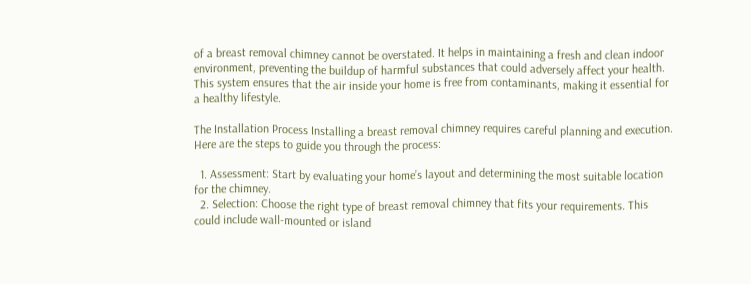of a breast removal chimney cannot be overstated. It helps in maintaining a fresh and clean indoor environment, preventing the buildup of harmful substances that could adversely affect your health. This system ensures that the air inside your home is free from contaminants, making it essential for a healthy lifestyle.

The Installation Process Installing a breast removal chimney requires careful planning and execution. Here are the steps to guide you through the process:

  1. Assessment: Start by evaluating your home’s layout and determining the most suitable location for the chimney.
  2. Selection: Choose the right type of breast removal chimney that fits your requirements. This could include wall-mounted or island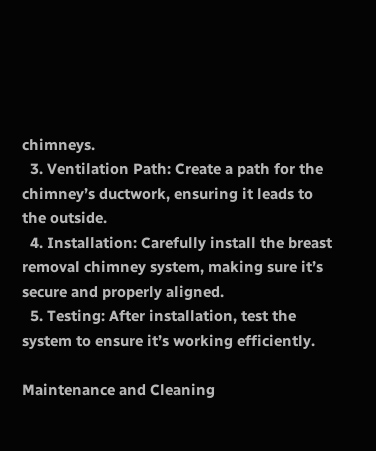chimneys.
  3. Ventilation Path: Create a path for the chimney’s ductwork, ensuring it leads to the outside.
  4. Installation: Carefully install the breast removal chimney system, making sure it’s secure and properly aligned.
  5. Testing: After installation, test the system to ensure it’s working efficiently.

Maintenance and Cleaning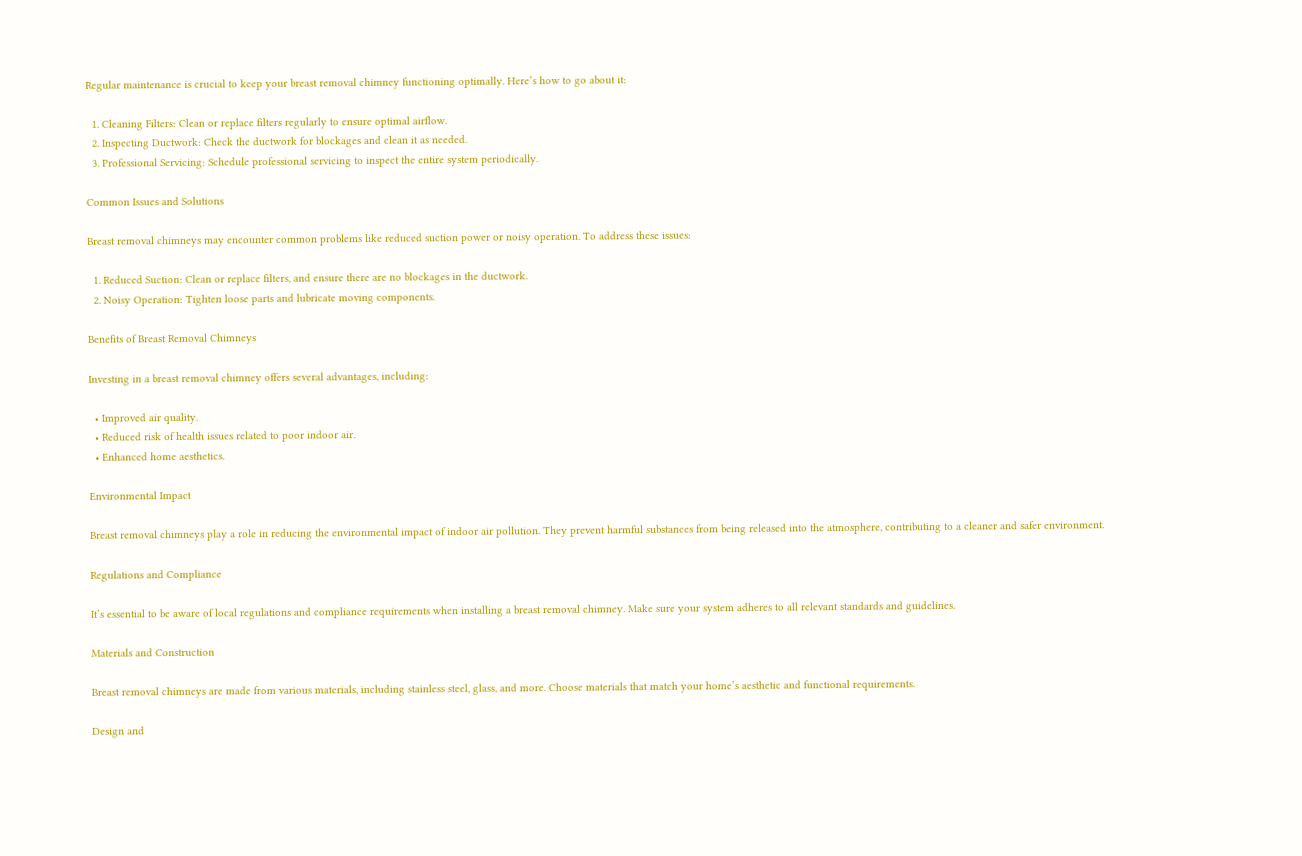Regular maintenance is crucial to keep your breast removal chimney functioning optimally. Here’s how to go about it:

  1. Cleaning Filters: Clean or replace filters regularly to ensure optimal airflow.
  2. Inspecting Ductwork: Check the ductwork for blockages and clean it as needed.
  3. Professional Servicing: Schedule professional servicing to inspect the entire system periodically.

Common Issues and Solutions

Breast removal chimneys may encounter common problems like reduced suction power or noisy operation. To address these issues:

  1. Reduced Suction: Clean or replace filters, and ensure there are no blockages in the ductwork.
  2. Noisy Operation: Tighten loose parts and lubricate moving components.

Benefits of Breast Removal Chimneys

Investing in a breast removal chimney offers several advantages, including:

  • Improved air quality.
  • Reduced risk of health issues related to poor indoor air.
  • Enhanced home aesthetics.

Environmental Impact

Breast removal chimneys play a role in reducing the environmental impact of indoor air pollution. They prevent harmful substances from being released into the atmosphere, contributing to a cleaner and safer environment.

Regulations and Compliance

It’s essential to be aware of local regulations and compliance requirements when installing a breast removal chimney. Make sure your system adheres to all relevant standards and guidelines.

Materials and Construction

Breast removal chimneys are made from various materials, including stainless steel, glass, and more. Choose materials that match your home’s aesthetic and functional requirements.

Design and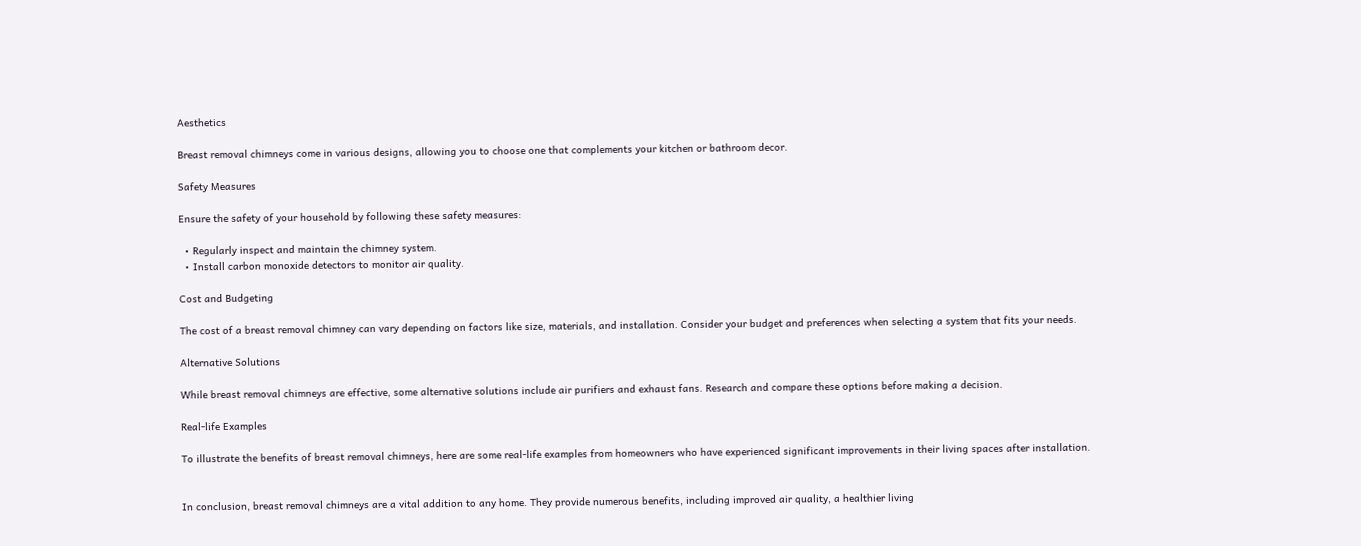Aesthetics

Breast removal chimneys come in various designs, allowing you to choose one that complements your kitchen or bathroom decor.

Safety Measures

Ensure the safety of your household by following these safety measures:

  • Regularly inspect and maintain the chimney system.
  • Install carbon monoxide detectors to monitor air quality.

Cost and Budgeting

The cost of a breast removal chimney can vary depending on factors like size, materials, and installation. Consider your budget and preferences when selecting a system that fits your needs.

Alternative Solutions

While breast removal chimneys are effective, some alternative solutions include air purifiers and exhaust fans. Research and compare these options before making a decision.

Real-life Examples

To illustrate the benefits of breast removal chimneys, here are some real-life examples from homeowners who have experienced significant improvements in their living spaces after installation.


In conclusion, breast removal chimneys are a vital addition to any home. They provide numerous benefits, including improved air quality, a healthier living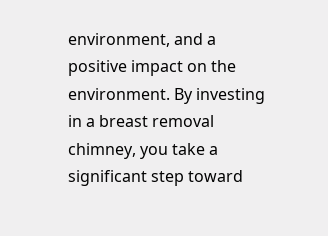environment, and a positive impact on the environment. By investing in a breast removal chimney, you take a significant step toward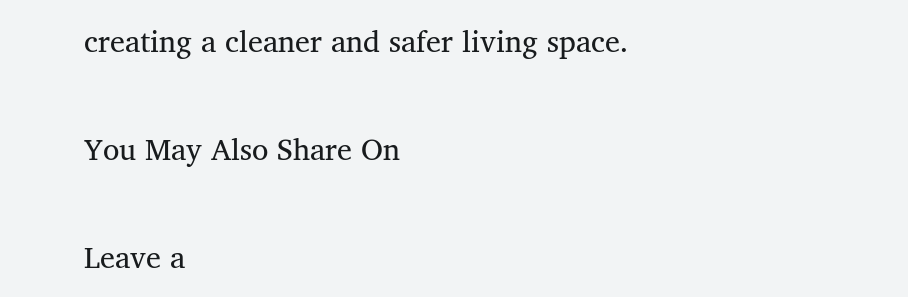creating a cleaner and safer living space.

You May Also Share On

Leave a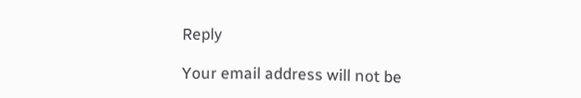Reply

Your email address will not be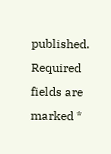published. Required fields are marked *